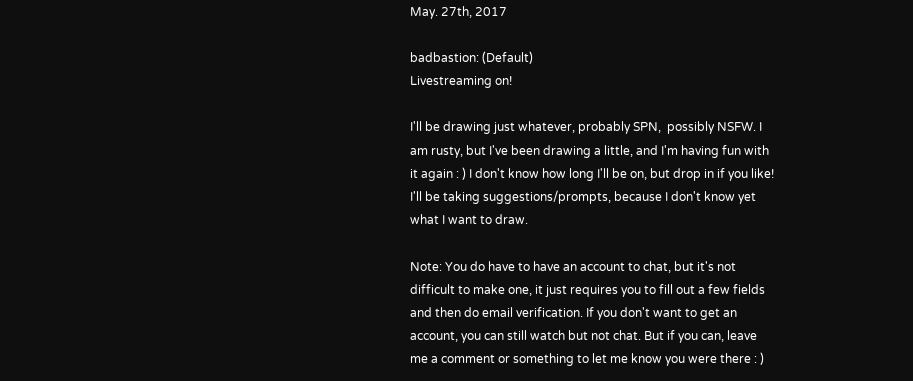May. 27th, 2017

badbastion: (Default)
Livestreaming on!

I'll be drawing just whatever, probably SPN,  possibly NSFW. I am rusty, but I've been drawing a little, and I'm having fun with it again : ) I don't know how long I'll be on, but drop in if you like! I'll be taking suggestions/prompts, because I don't know yet what I want to draw.

Note: You do have to have an account to chat, but it's not difficult to make one, it just requires you to fill out a few fields and then do email verification. If you don't want to get an account, you can still watch but not chat. But if you can, leave me a comment or something to let me know you were there : )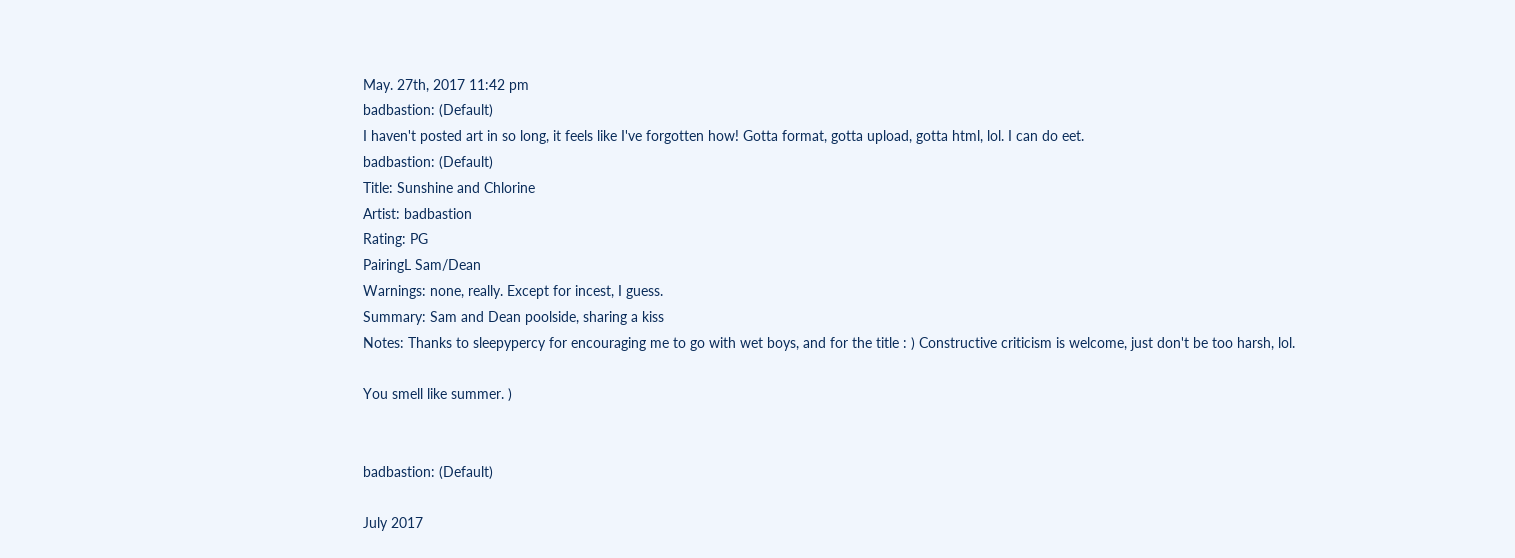May. 27th, 2017 11:42 pm
badbastion: (Default)
I haven't posted art in so long, it feels like I've forgotten how! Gotta format, gotta upload, gotta html, lol. I can do eet.
badbastion: (Default)
Title: Sunshine and Chlorine
Artist: badbastion
Rating: PG
PairingL Sam/Dean
Warnings: none, really. Except for incest, I guess.
Summary: Sam and Dean poolside, sharing a kiss
Notes: Thanks to sleepypercy for encouraging me to go with wet boys, and for the title : ) Constructive criticism is welcome, just don't be too harsh, lol.

You smell like summer. )


badbastion: (Default)

July 2017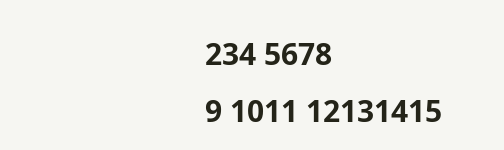234 5678
9 1011 12131415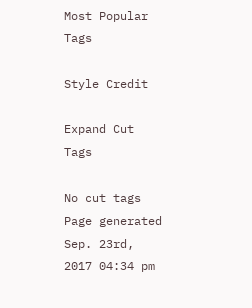Most Popular Tags

Style Credit

Expand Cut Tags

No cut tags
Page generated Sep. 23rd, 2017 04:34 pm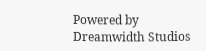Powered by Dreamwidth Studios